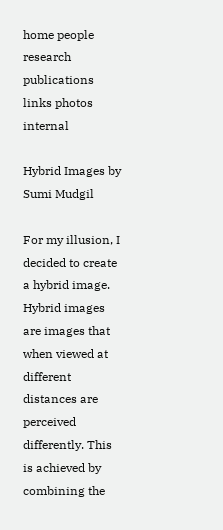home people research publications links photos internal

Hybrid Images by Sumi Mudgil

For my illusion, I decided to create a hybrid image. Hybrid images are images that when viewed at different distances are perceived differently. This is achieved by combining the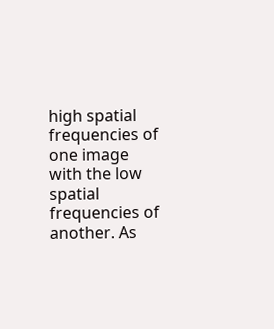high spatial frequencies of one image with the low spatial frequencies of another. As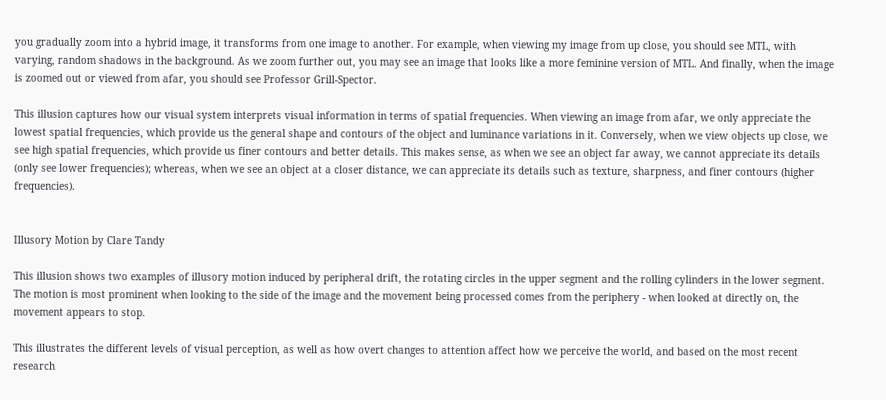you gradually zoom into a hybrid image, it transforms from one image to another. For example, when viewing my image from up close, you should see MTL, with varying, random shadows in the background. As we zoom further out, you may see an image that looks like a more feminine version of MTL. And finally, when the image is zoomed out or viewed from afar, you should see Professor Grill-Spector.

This illusion captures how our visual system interprets visual information in terms of spatial frequencies. When viewing an image from afar, we only appreciate the lowest spatial frequencies, which provide us the general shape and contours of the object and luminance variations in it. Conversely, when we view objects up close, we see high spatial frequencies, which provide us finer contours and better details. This makes sense, as when we see an object far away, we cannot appreciate its details (only see lower frequencies); whereas, when we see an object at a closer distance, we can appreciate its details such as texture, sharpness, and finer contours (higher frequencies).


Illusory Motion by Clare Tandy

This illusion shows two examples of illusory motion induced by peripheral drift, the rotating circles in the upper segment and the rolling cylinders in the lower segment. The motion is most prominent when looking to the side of the image and the movement being processed comes from the periphery - when looked at directly on, the movement appears to stop.

This illustrates the different levels of visual perception, as well as how overt changes to attention affect how we perceive the world, and based on the most recent research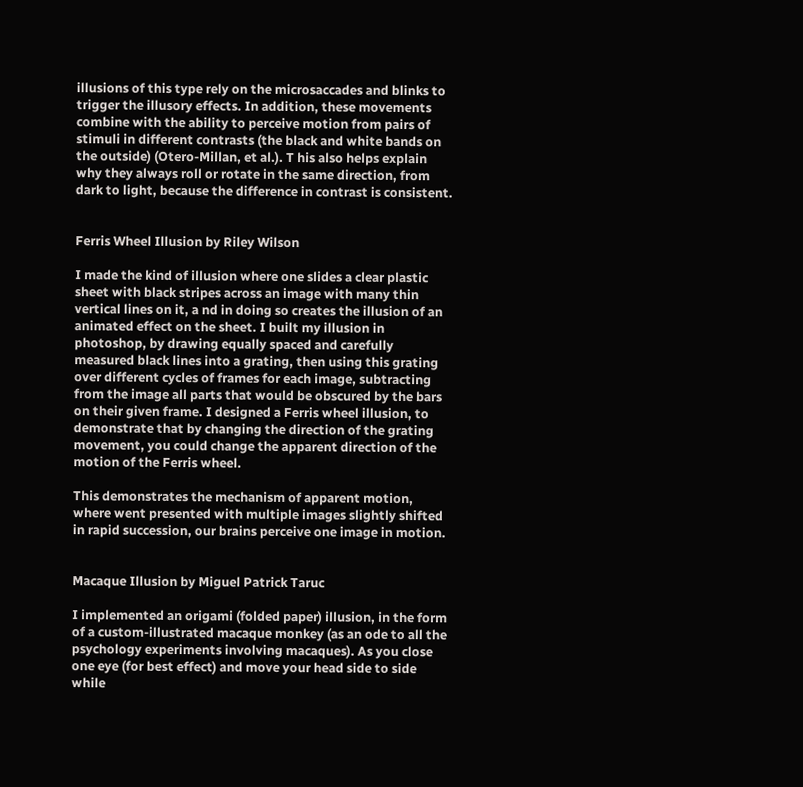illusions of this type rely on the microsaccades and blinks to trigger the illusory effects. In addition, these movements combine with the ability to perceive motion from pairs of stimuli in different contrasts (the black and white bands on the outside) (Otero-Millan, et al.). T his also helps explain why they always roll or rotate in the same direction, from dark to light, because the difference in contrast is consistent.


Ferris Wheel Illusion by Riley Wilson

I made the kind of illusion where one slides a clear plastic sheet with black stripes across an image with many thin vertical lines on it, a nd in doing so creates the illusion of an animated effect on the sheet. I built my illusion in photoshop, by drawing equally spaced and carefully measured black lines into a grating, then using this grating over different cycles of frames for each image, subtracting from the image all parts that would be obscured by the bars on their given frame. I designed a Ferris wheel illusion, to demonstrate that by changing the direction of the grating movement, you could change the apparent direction of the motion of the Ferris wheel.

This demonstrates the mechanism of apparent motion, where went presented with multiple images slightly shifted in rapid succession, our brains perceive one image in motion.


Macaque Illusion by Miguel Patrick Taruc

I implemented an origami (folded paper) illusion, in the form of a custom-illustrated macaque monkey (as an ode to all the psychology experiments involving macaques). As you close one eye (for best effect) and move your head side to side while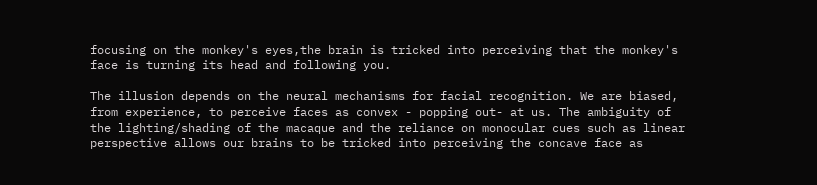focusing on the monkey's eyes,the brain is tricked into perceiving that the monkey's face is turning its head and following you.

The illusion depends on the neural mechanisms for facial recognition. We are biased, from experience, to perceive faces as convex - popping out- at us. The ambiguity of the lighting/shading of the macaque and the reliance on monocular cues such as linear perspective allows our brains to be tricked into perceiving the concave face as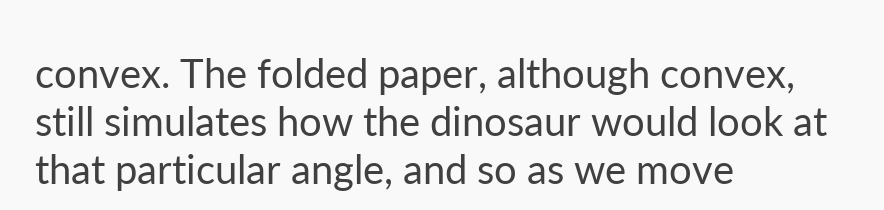convex. The folded paper, although convex, still simulates how the dinosaur would look at that particular angle, and so as we move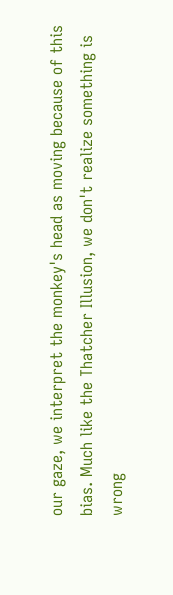our gaze, we interpret the monkey's head as moving because of this bias. Much like the Thatcher Illusion, we don't realize something is wrong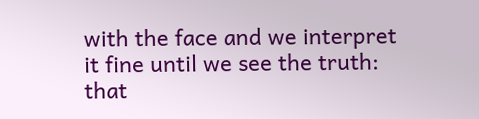with the face and we interpret it fine until we see the truth: that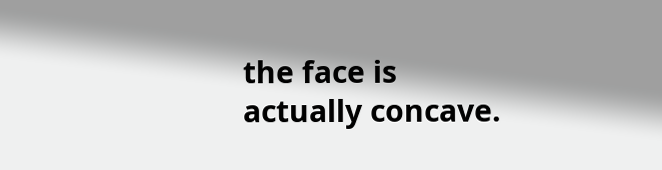the face is actually concave.